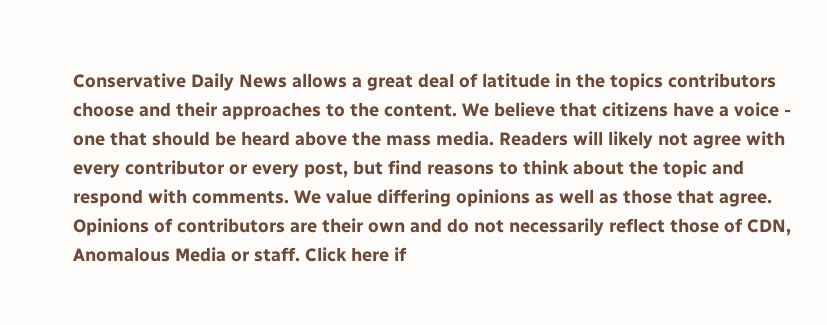Conservative Daily News allows a great deal of latitude in the topics contributors choose and their approaches to the content. We believe that citizens have a voice - one that should be heard above the mass media. Readers will likely not agree with every contributor or every post, but find reasons to think about the topic and respond with comments. We value differing opinions as well as those that agree. Opinions of contributors are their own and do not necessarily reflect those of CDN, Anomalous Media or staff. Click here if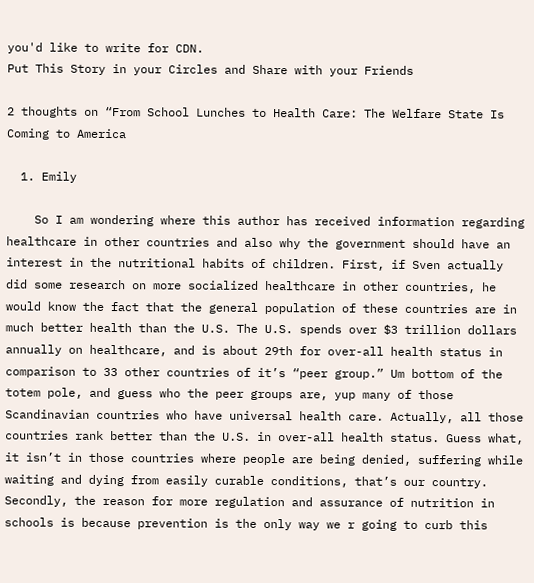you'd like to write for CDN.
Put This Story in your Circles and Share with your Friends

2 thoughts on “From School Lunches to Health Care: The Welfare State Is Coming to America

  1. Emily

    So I am wondering where this author has received information regarding healthcare in other countries and also why the government should have an interest in the nutritional habits of children. First, if Sven actually did some research on more socialized healthcare in other countries, he would know the fact that the general population of these countries are in much better health than the U.S. The U.S. spends over $3 trillion dollars annually on healthcare, and is about 29th for over-all health status in comparison to 33 other countries of it’s “peer group.” Um bottom of the totem pole, and guess who the peer groups are, yup many of those Scandinavian countries who have universal health care. Actually, all those countries rank better than the U.S. in over-all health status. Guess what, it isn’t in those countries where people are being denied, suffering while waiting and dying from easily curable conditions, that’s our country. Secondly, the reason for more regulation and assurance of nutrition in schools is because prevention is the only way we r going to curb this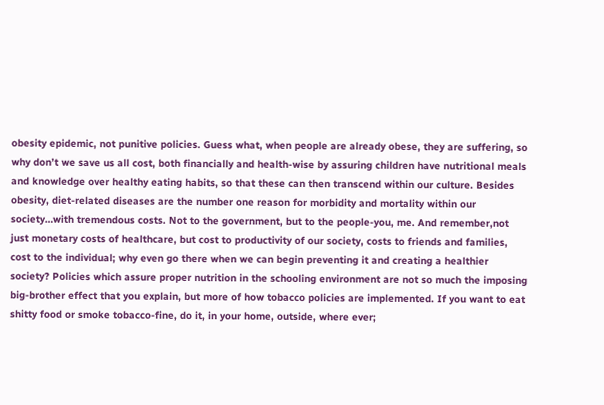obesity epidemic, not punitive policies. Guess what, when people are already obese, they are suffering, so why don’t we save us all cost, both financially and health-wise by assuring children have nutritional meals and knowledge over healthy eating habits, so that these can then transcend within our culture. Besides obesity, diet-related diseases are the number one reason for morbidity and mortality within our society…with tremendous costs. Not to the government, but to the people-you, me. And remember,not just monetary costs of healthcare, but cost to productivity of our society, costs to friends and families, cost to the individual; why even go there when we can begin preventing it and creating a healthier society? Policies which assure proper nutrition in the schooling environment are not so much the imposing big-brother effect that you explain, but more of how tobacco policies are implemented. If you want to eat shitty food or smoke tobacco-fine, do it, in your home, outside, where ever;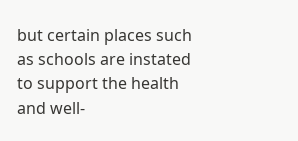but certain places such as schools are instated to support the health and well-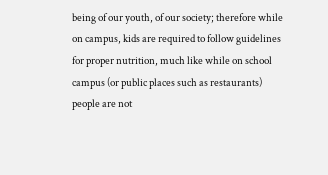being of our youth, of our society; therefore while on campus, kids are required to follow guidelines for proper nutrition, much like while on school campus (or public places such as restaurants) people are not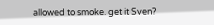allowed to smoke. get it Sven?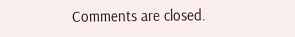Comments are closed.